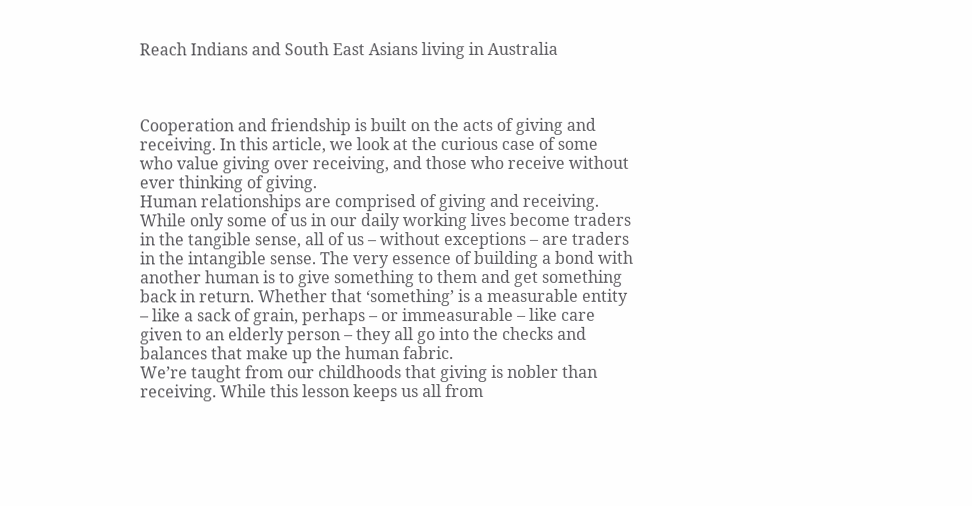Reach Indians and South East Asians living in Australia



Cooperation and friendship is built on the acts of giving and receiving. In this article, we look at the curious case of some who value giving over receiving, and those who receive without ever thinking of giving.
Human relationships are comprised of giving and receiving. While only some of us in our daily working lives become traders in the tangible sense, all of us – without exceptions – are traders in the intangible sense. The very essence of building a bond with another human is to give something to them and get something back in return. Whether that ‘something’ is a measurable entity – like a sack of grain, perhaps – or immeasurable – like care given to an elderly person – they all go into the checks and balances that make up the human fabric.
We’re taught from our childhoods that giving is nobler than receiving. While this lesson keeps us all from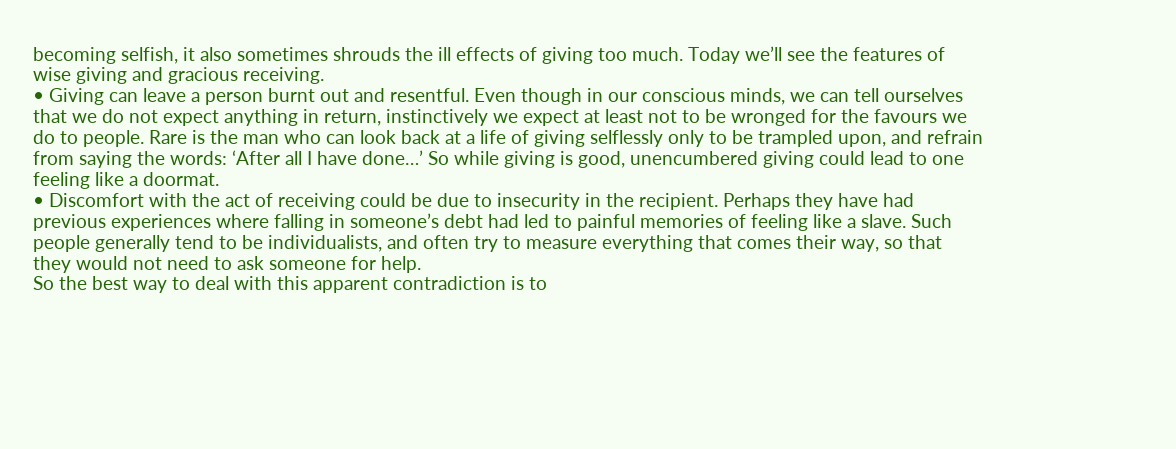becoming selfish, it also sometimes shrouds the ill effects of giving too much. Today we’ll see the features of wise giving and gracious receiving.
• Giving can leave a person burnt out and resentful. Even though in our conscious minds, we can tell ourselves that we do not expect anything in return, instinctively we expect at least not to be wronged for the favours we do to people. Rare is the man who can look back at a life of giving selflessly only to be trampled upon, and refrain from saying the words: ‘After all I have done…’ So while giving is good, unencumbered giving could lead to one feeling like a doormat.
• Discomfort with the act of receiving could be due to insecurity in the recipient. Perhaps they have had previous experiences where falling in someone’s debt had led to painful memories of feeling like a slave. Such people generally tend to be individualists, and often try to measure everything that comes their way, so that they would not need to ask someone for help.
So the best way to deal with this apparent contradiction is to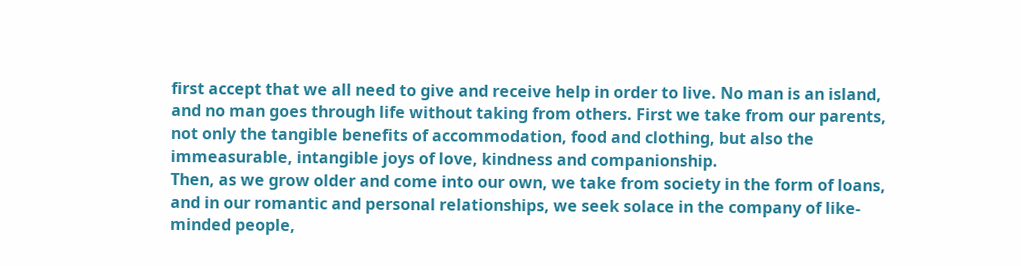first accept that we all need to give and receive help in order to live. No man is an island, and no man goes through life without taking from others. First we take from our parents, not only the tangible benefits of accommodation, food and clothing, but also the immeasurable, intangible joys of love, kindness and companionship.
Then, as we grow older and come into our own, we take from society in the form of loans, and in our romantic and personal relationships, we seek solace in the company of like-minded people,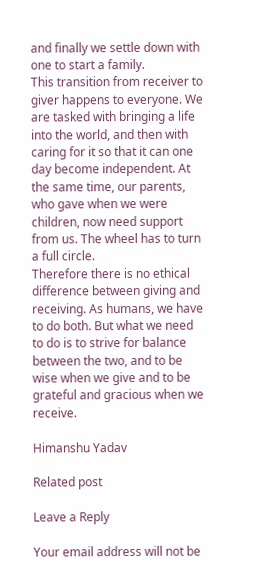and finally we settle down with one to start a family.
This transition from receiver to giver happens to everyone. We are tasked with bringing a life into the world, and then with caring for it so that it can one day become independent. At the same time, our parents, who gave when we were children, now need support from us. The wheel has to turn a full circle.
Therefore there is no ethical difference between giving and receiving. As humans, we have to do both. But what we need to do is to strive for balance between the two, and to be wise when we give and to be grateful and gracious when we receive.

Himanshu Yadav

Related post

Leave a Reply

Your email address will not be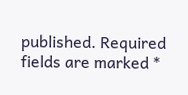published. Required fields are marked *